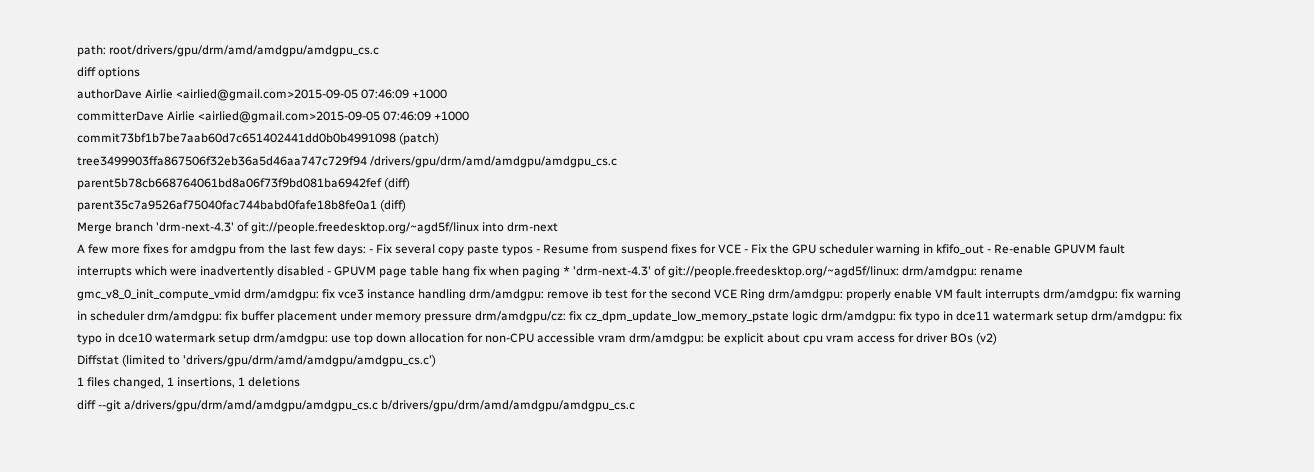path: root/drivers/gpu/drm/amd/amdgpu/amdgpu_cs.c
diff options
authorDave Airlie <airlied@gmail.com>2015-09-05 07:46:09 +1000
committerDave Airlie <airlied@gmail.com>2015-09-05 07:46:09 +1000
commit73bf1b7be7aab60d7c651402441dd0b0b4991098 (patch)
tree3499903ffa867506f32eb36a5d46aa747c729f94 /drivers/gpu/drm/amd/amdgpu/amdgpu_cs.c
parent5b78cb668764061bd8a06f73f9bd081ba6942fef (diff)
parent35c7a9526af75040fac744babd0fafe18b8fe0a1 (diff)
Merge branch 'drm-next-4.3' of git://people.freedesktop.org/~agd5f/linux into drm-next
A few more fixes for amdgpu from the last few days: - Fix several copy paste typos - Resume from suspend fixes for VCE - Fix the GPU scheduler warning in kfifo_out - Re-enable GPUVM fault interrupts which were inadvertently disabled - GPUVM page table hang fix when paging * 'drm-next-4.3' of git://people.freedesktop.org/~agd5f/linux: drm/amdgpu: rename gmc_v8_0_init_compute_vmid drm/amdgpu: fix vce3 instance handling drm/amdgpu: remove ib test for the second VCE Ring drm/amdgpu: properly enable VM fault interrupts drm/amdgpu: fix warning in scheduler drm/amdgpu: fix buffer placement under memory pressure drm/amdgpu/cz: fix cz_dpm_update_low_memory_pstate logic drm/amdgpu: fix typo in dce11 watermark setup drm/amdgpu: fix typo in dce10 watermark setup drm/amdgpu: use top down allocation for non-CPU accessible vram drm/amdgpu: be explicit about cpu vram access for driver BOs (v2)
Diffstat (limited to 'drivers/gpu/drm/amd/amdgpu/amdgpu_cs.c')
1 files changed, 1 insertions, 1 deletions
diff --git a/drivers/gpu/drm/amd/amdgpu/amdgpu_cs.c b/drivers/gpu/drm/amd/amdgpu/amdgpu_cs.c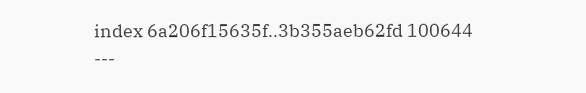index 6a206f15635f..3b355aeb62fd 100644
---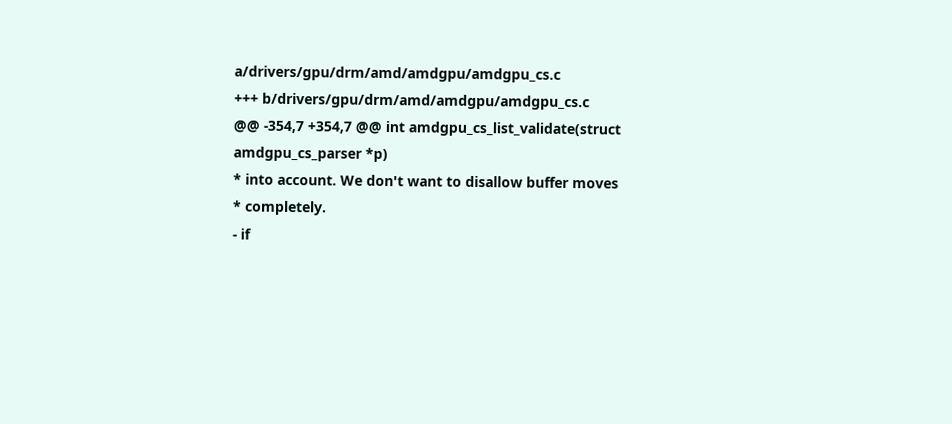a/drivers/gpu/drm/amd/amdgpu/amdgpu_cs.c
+++ b/drivers/gpu/drm/amd/amdgpu/amdgpu_cs.c
@@ -354,7 +354,7 @@ int amdgpu_cs_list_validate(struct amdgpu_cs_parser *p)
* into account. We don't want to disallow buffer moves
* completely.
- if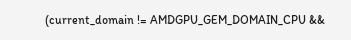(current_domain != AMDGPU_GEM_DOMAIN_CPU &&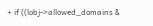+ if ((lobj->allowed_domains &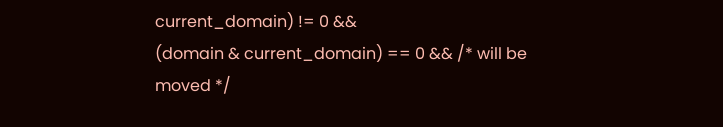current_domain) != 0 &&
(domain & current_domain) == 0 && /* will be moved */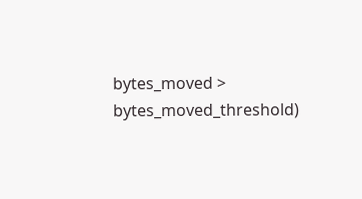bytes_moved > bytes_moved_threshold)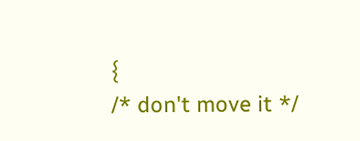{
/* don't move it */